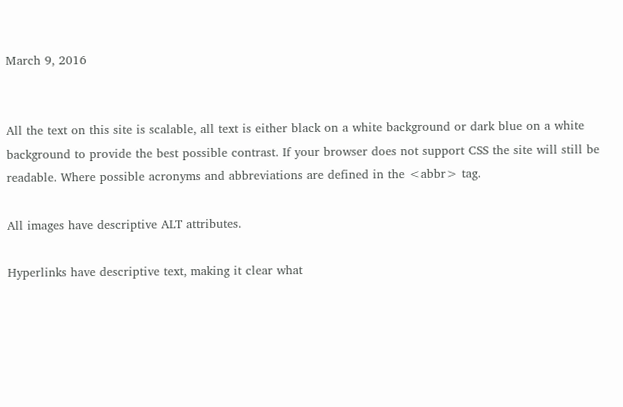March 9, 2016


All the text on this site is scalable, all text is either black on a white background or dark blue on a white background to provide the best possible contrast. If your browser does not support CSS the site will still be readable. Where possible acronyms and abbreviations are defined in the <abbr> tag.

All images have descriptive ALT attributes.

Hyperlinks have descriptive text, making it clear what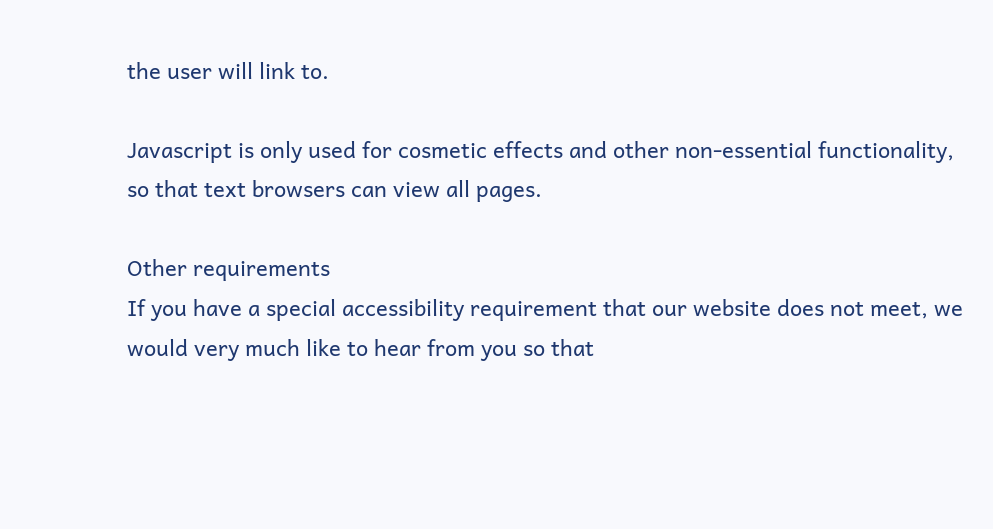the user will link to.

Javascript is only used for cosmetic effects and other non-essential functionality, so that text browsers can view all pages.

Other requirements
If you have a special accessibility requirement that our website does not meet, we would very much like to hear from you so that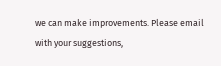we can make improvements. Please email with your suggestions,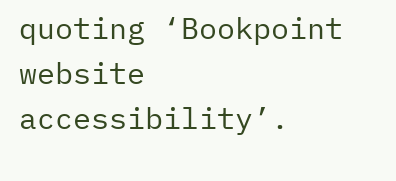quoting ‘Bookpoint website accessibility’.